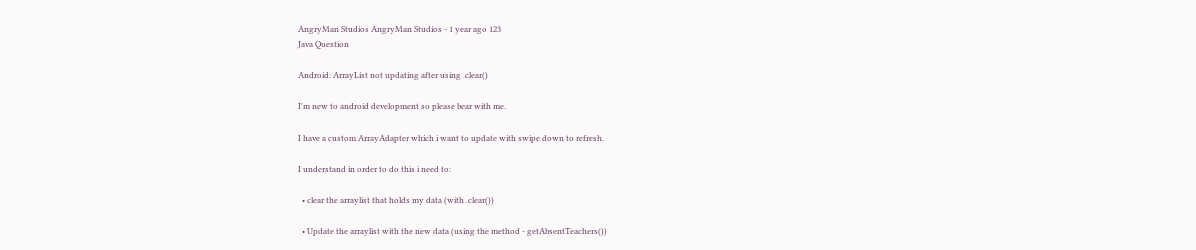AngryMan Studios AngryMan Studios - 1 year ago 123
Java Question

Android: ArrayList not updating after using .clear()

I'm new to android development so please bear with me.

I have a custom ArrayAdapter which i want to update with swipe down to refresh.

I understand in order to do this i need to:

  • clear the arraylist that holds my data (with .clear())

  • Update the arraylist with the new data (using the method - getAbsentTeachers())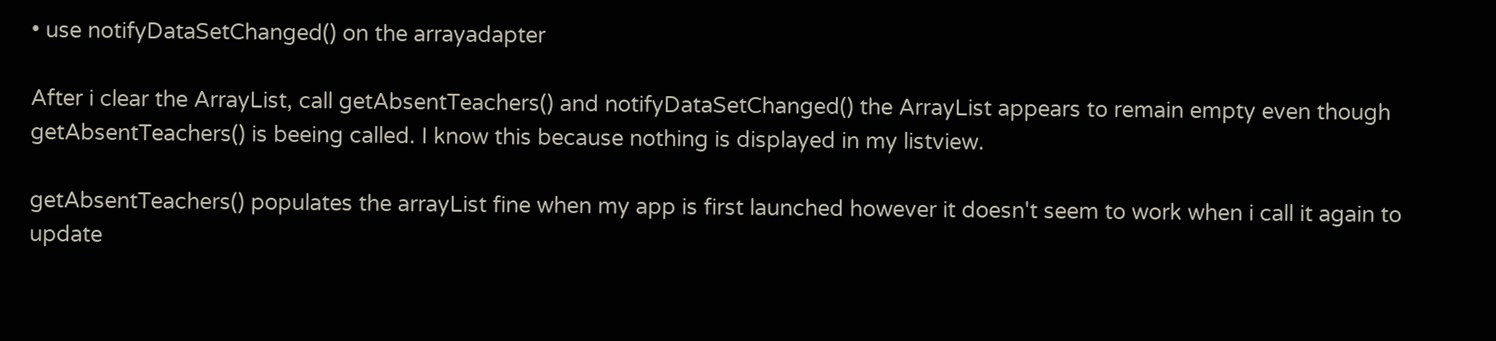• use notifyDataSetChanged() on the arrayadapter

After i clear the ArrayList, call getAbsentTeachers() and notifyDataSetChanged() the ArrayList appears to remain empty even though getAbsentTeachers() is beeing called. I know this because nothing is displayed in my listview.

getAbsentTeachers() populates the arrayList fine when my app is first launched however it doesn't seem to work when i call it again to update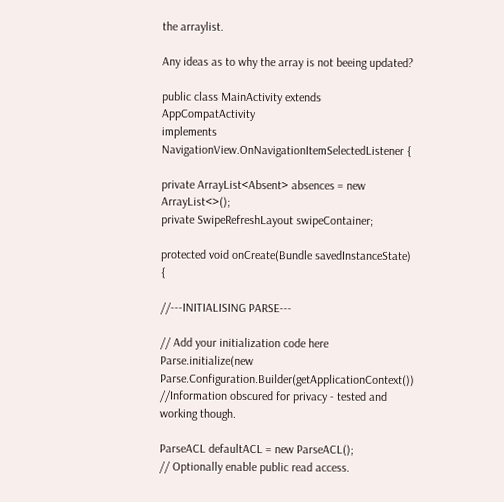the arraylist.

Any ideas as to why the array is not beeing updated?

public class MainActivity extends AppCompatActivity
implements NavigationView.OnNavigationItemSelectedListener {

private ArrayList<Absent> absences = new ArrayList<>();
private SwipeRefreshLayout swipeContainer;

protected void onCreate(Bundle savedInstanceState) {

//---INITIALISING PARSE---

// Add your initialization code here
Parse.initialize(new Parse.Configuration.Builder(getApplicationContext())
//Information obscured for privacy - tested and working though.

ParseACL defaultACL = new ParseACL();
// Optionally enable public read access.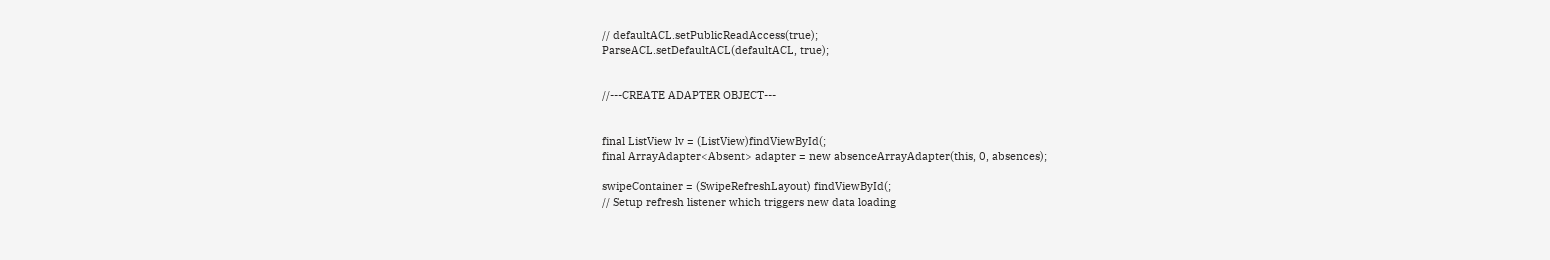// defaultACL.setPublicReadAccess(true);
ParseACL.setDefaultACL(defaultACL, true);


//---CREATE ADAPTER OBJECT---


final ListView lv = (ListView)findViewById(;
final ArrayAdapter<Absent> adapter = new absenceArrayAdapter(this, 0, absences);

swipeContainer = (SwipeRefreshLayout) findViewById(;
// Setup refresh listener which triggers new data loading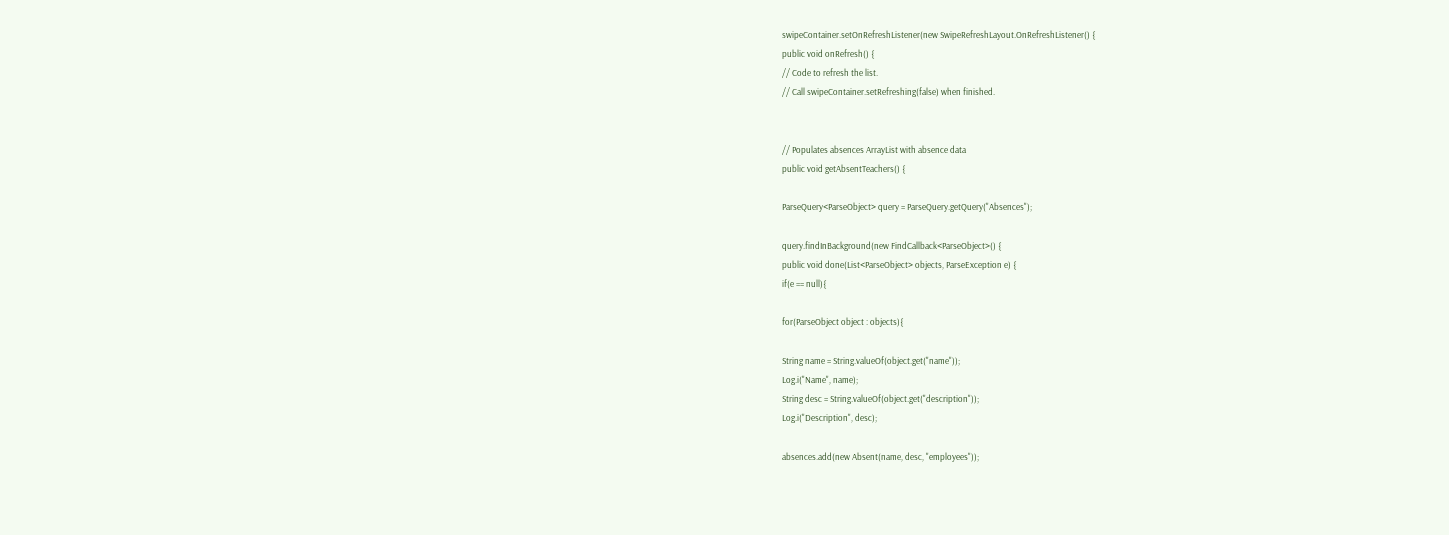swipeContainer.setOnRefreshListener(new SwipeRefreshLayout.OnRefreshListener() {
public void onRefresh() {
// Code to refresh the list.
// Call swipeContainer.setRefreshing(false) when finished.


// Populates absences ArrayList with absence data
public void getAbsentTeachers() {

ParseQuery<ParseObject> query = ParseQuery.getQuery("Absences");

query.findInBackground(new FindCallback<ParseObject>() {
public void done(List<ParseObject> objects, ParseException e) {
if(e == null){

for(ParseObject object : objects){

String name = String.valueOf(object.get("name"));
Log.i("Name", name);
String desc = String.valueOf(object.get("description"));
Log.i("Description", desc);

absences.add(new Absent(name, desc, "employees"));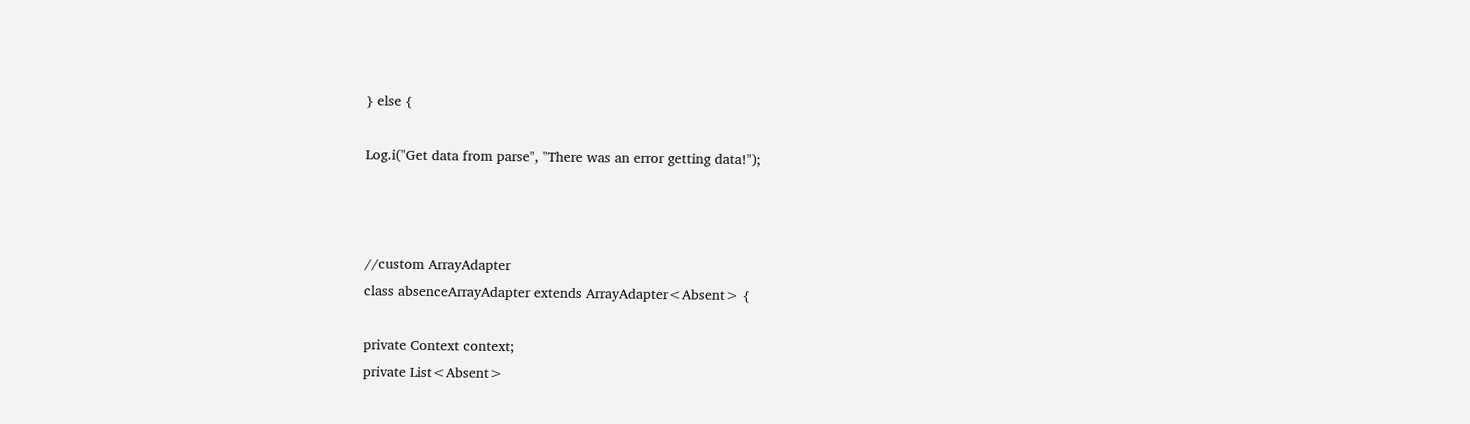} else {

Log.i("Get data from parse", "There was an error getting data!");



//custom ArrayAdapter
class absenceArrayAdapter extends ArrayAdapter<Absent> {

private Context context;
private List<Absent>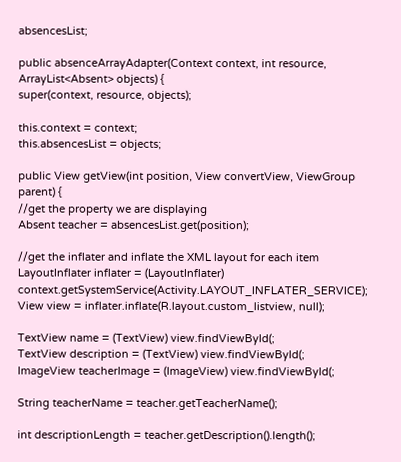absencesList;

public absenceArrayAdapter(Context context, int resource, ArrayList<Absent> objects) {
super(context, resource, objects);

this.context = context;
this.absencesList = objects;

public View getView(int position, View convertView, ViewGroup parent) {
//get the property we are displaying
Absent teacher = absencesList.get(position);

//get the inflater and inflate the XML layout for each item
LayoutInflater inflater = (LayoutInflater) context.getSystemService(Activity.LAYOUT_INFLATER_SERVICE);
View view = inflater.inflate(R.layout.custom_listview, null);

TextView name = (TextView) view.findViewById(;
TextView description = (TextView) view.findViewById(;
ImageView teacherImage = (ImageView) view.findViewById(;

String teacherName = teacher.getTeacherName();

int descriptionLength = teacher.getDescription().length();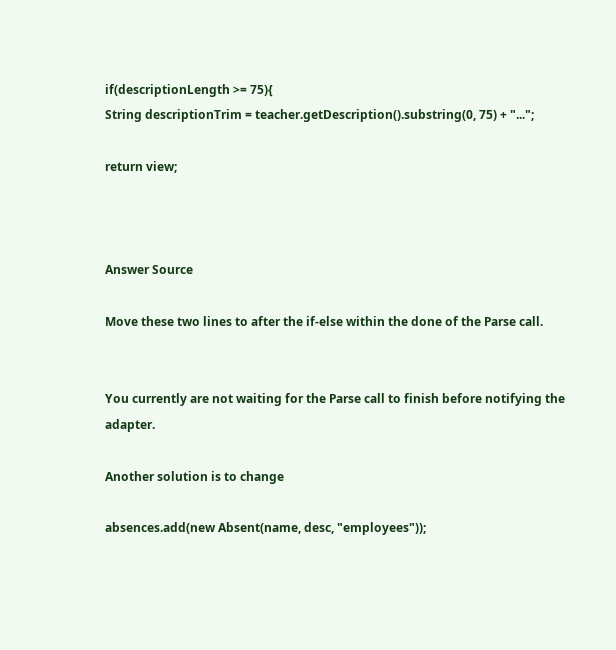if(descriptionLength >= 75){
String descriptionTrim = teacher.getDescription().substring(0, 75) + "...";

return view;



Answer Source

Move these two lines to after the if-else within the done of the Parse call.


You currently are not waiting for the Parse call to finish before notifying the adapter.

Another solution is to change

absences.add(new Absent(name, desc, "employees"));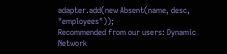adapter.add(new Absent(name, desc, "employees"));
Recommended from our users: Dynamic Network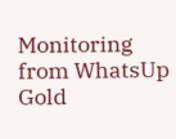Monitoring from WhatsUp Gold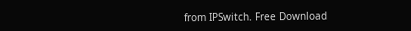from IPSwitch. Free Download